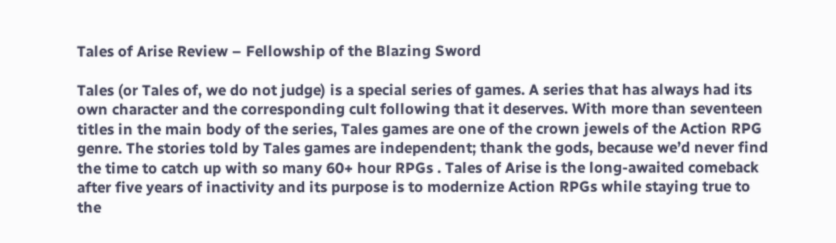Tales of Arise Review – Fellowship of the Blazing Sword

Tales (or Tales of, we do not judge) is a special series of games. A series that has always had its own character and the corresponding cult following that it deserves. With more than seventeen titles in the main body of the series, Tales games are one of the crown jewels of the Action RPG genre. The stories told by Tales games are independent; thank the gods, because we’d never find the time to catch up with so many 60+ hour RPGs . Tales of Arise is the long-awaited comeback after five years of inactivity and its purpose is to modernize Action RPGs while staying true to the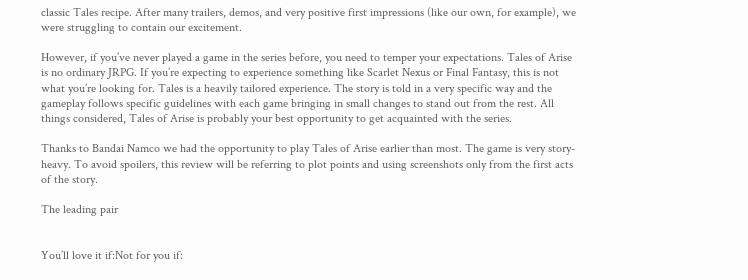classic Tales recipe. After many trailers, demos, and very positive first impressions (like our own, for example), we were struggling to contain our excitement.

However, if you’ve never played a game in the series before, you need to temper your expectations. Tales of Arise is no ordinary JRPG. If you’re expecting to experience something like Scarlet Nexus or Final Fantasy, this is not what you’re looking for. Tales is a heavily tailored experience. The story is told in a very specific way and the gameplay follows specific guidelines with each game bringing in small changes to stand out from the rest. All things considered, Tales of Arise is probably your best opportunity to get acquainted with the series.

Thanks to Bandai Namco we had the opportunity to play Tales of Arise earlier than most. The game is very story-heavy. To avoid spoilers, this review will be referring to plot points and using screenshots only from the first acts of the story.

The leading pair


You’ll love it if:Not for you if: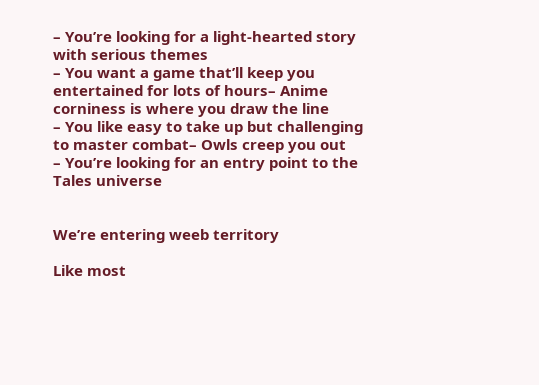– You’re looking for a light-hearted story with serious themes
– You want a game that’ll keep you entertained for lots of hours– Anime corniness is where you draw the line
– You like easy to take up but challenging to master combat– Owls creep you out
– You’re looking for an entry point to the Tales universe


We’re entering weeb territory

Like most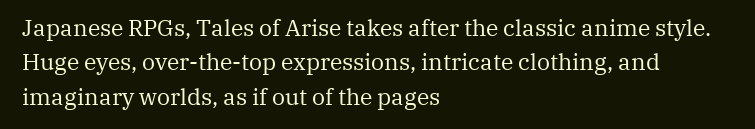Japanese RPGs, Tales of Arise takes after the classic anime style. Huge eyes, over-the-top expressions, intricate clothing, and imaginary worlds, as if out of the pages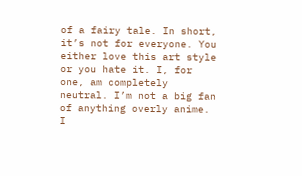of a fairy tale. In short, it’s not for everyone. You either love this art style or you hate it. I, for one, am completely neutral. I’m not a big fan of anything overly anime. I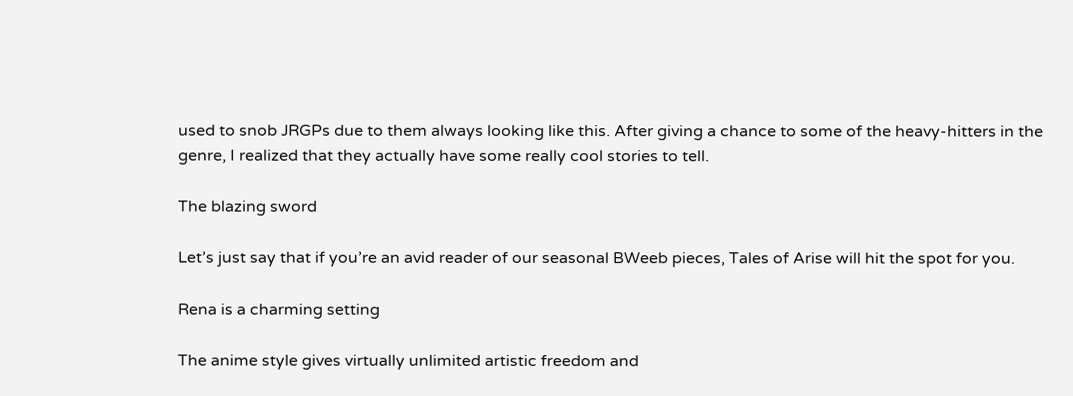used to snob JRGPs due to them always looking like this. After giving a chance to some of the heavy-hitters in the genre, I realized that they actually have some really cool stories to tell.

The blazing sword

Let’s just say that if you’re an avid reader of our seasonal BWeeb pieces, Tales of Arise will hit the spot for you.

Rena is a charming setting

The anime style gives virtually unlimited artistic freedom and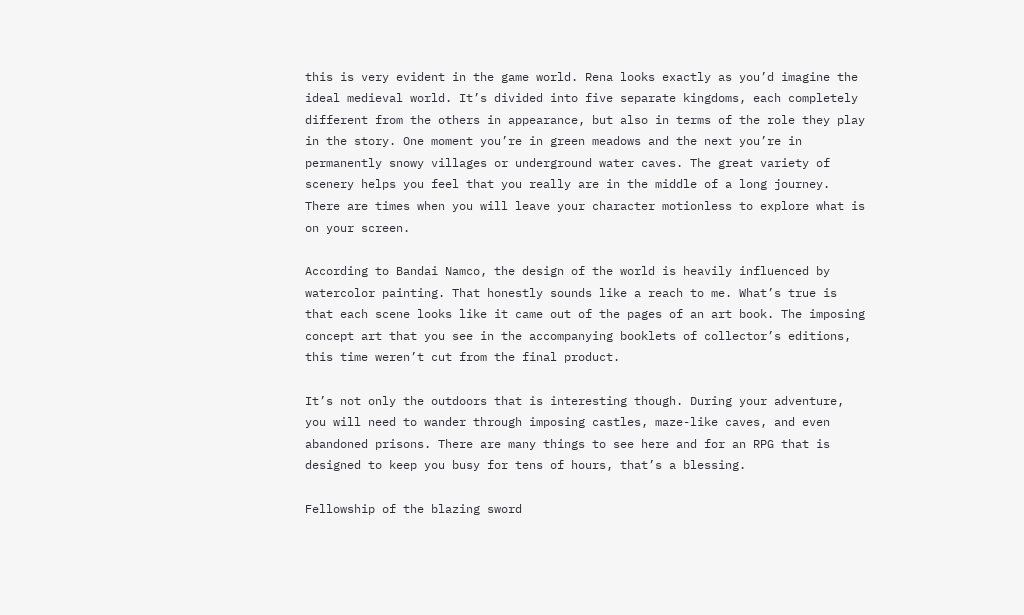this is very evident in the game world. Rena looks exactly as you’d imagine the ideal medieval world. It’s divided into five separate kingdoms, each completely different from the others in appearance, but also in terms of the role they play in the story. One moment you’re in green meadows and the next you’re in permanently snowy villages or underground water caves. The great variety of scenery helps you feel that you really are in the middle of a long journey. There are times when you will leave your character motionless to explore what is on your screen.

According to Bandai Namco, the design of the world is heavily influenced by watercolor painting. That honestly sounds like a reach to me. What’s true is that each scene looks like it came out of the pages of an art book. The imposing concept art that you see in the accompanying booklets of collector’s editions, this time weren’t cut from the final product.

It’s not only the outdoors that is interesting though. During your adventure, you will need to wander through imposing castles, maze-like caves, and even abandoned prisons. There are many things to see here and for an RPG that is designed to keep you busy for tens of hours, that’s a blessing.

Fellowship of the blazing sword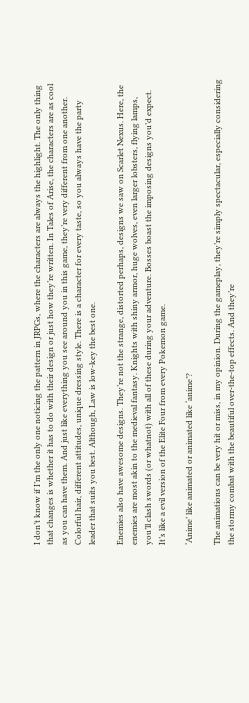I don’t know if I’m the only one noticing the pattern in JRPGs, where the characters are always the highlight. The only thing that changes is whether it has to do with their design or just how they’re written. In Tales of Arise, the characters are as cool as you can have them. And just like everything you see around you in this game, they’re very different from one another. Colorful hair, different attitudes, unique dressing style. There is a character for every taste, so you always have the party leader that suits you best. Although, Law is low-key the best one.

Enemies also have awesome designs. They’re not the strange, distorted perhaps, designs we saw on Scarlet Nexus. Here, the enemies are most akin to the medieval fantasy. Knights with shiny armor, huge wolves, even larger lobsters, flying lamps, you’ll clash swords (or whatnot) with all of these during your adventure. Bosses boast the imposing designs you’d expect. It’s like a evil version of the Elite Four from every Pokemon game.

‘Anime’ like animated or animated like ‘anime’?

The animations can be very hit or miss, in my opinion. During the gameplay, they’re simply spectacular, especially considering the stormy combat with the beautiful over-the-top effects. And they’re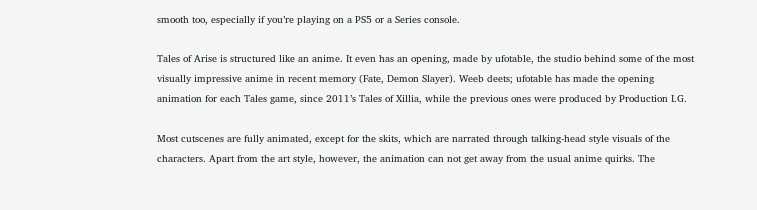smooth too, especially if you’re playing on a PS5 or a Series console.

Tales of Arise is structured like an anime. It even has an opening, made by ufotable, the studio behind some of the most visually impressive anime in recent memory (Fate, Demon Slayer). Weeb deets; ufotable has made the opening animation for each Tales game, since 2011’s Tales of Xillia, while the previous ones were produced by Production I.G.

Most cutscenes are fully animated, except for the skits, which are narrated through talking-head style visuals of the characters. Apart from the art style, however, the animation can not get away from the usual anime quirks. The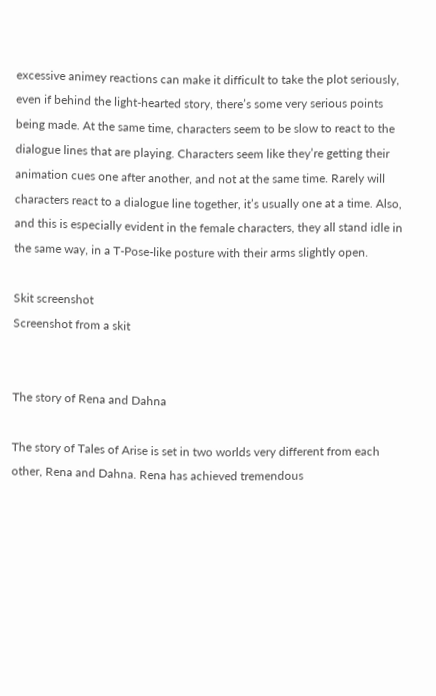excessive animey reactions can make it difficult to take the plot seriously, even if behind the light-hearted story, there’s some very serious points being made. At the same time, characters seem to be slow to react to the dialogue lines that are playing. Characters seem like they’re getting their animation cues one after another, and not at the same time. Rarely will characters react to a dialogue line together, it’s usually one at a time. Also, and this is especially evident in the female characters, they all stand idle in the same way, in a T-Pose-like posture with their arms slightly open.

Skit screenshot
Screenshot from a skit


The story of Rena and Dahna

The story of Tales of Arise is set in two worlds very different from each other, Rena and Dahna. Rena has achieved tremendous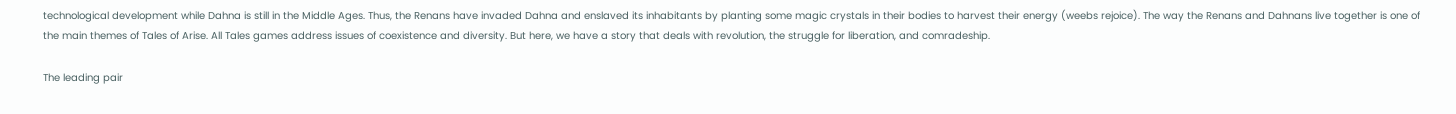technological development while Dahna is still in the Middle Ages. Thus, the Renans have invaded Dahna and enslaved its inhabitants by planting some magic crystals in their bodies to harvest their energy (weebs rejoice). The way the Renans and Dahnans live together is one of the main themes of Tales of Arise. All Tales games address issues of coexistence and diversity. But here, we have a story that deals with revolution, the struggle for liberation, and comradeship.

The leading pair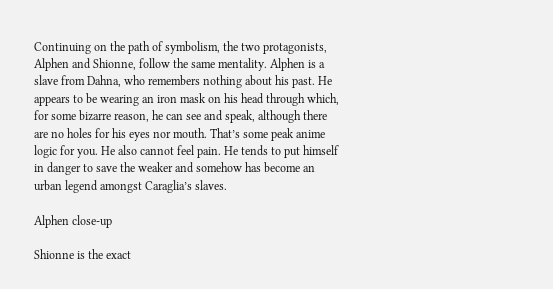Continuing on the path of symbolism, the two protagonists, Alphen and Shionne, follow the same mentality. Alphen is a slave from Dahna, who remembers nothing about his past. He appears to be wearing an iron mask on his head through which, for some bizarre reason, he can see and speak, although there are no holes for his eyes nor mouth. That’s some peak anime logic for you. He also cannot feel pain. He tends to put himself in danger to save the weaker and somehow has become an urban legend amongst Caraglia’s slaves.

Alphen close-up

Shionne is the exact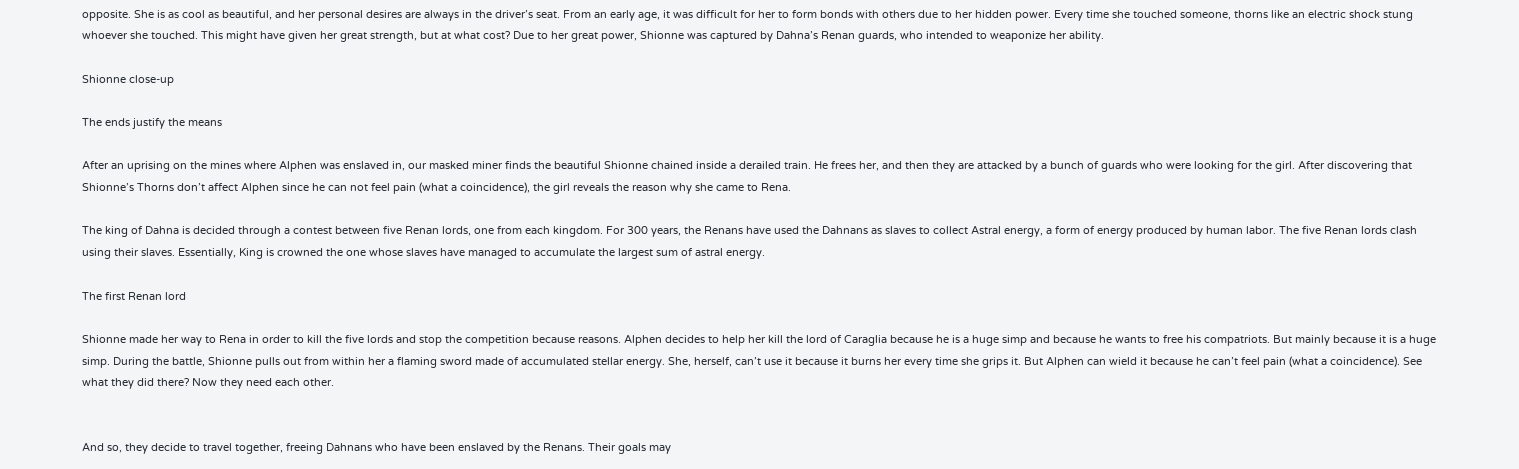opposite. She is as cool as beautiful, and her personal desires are always in the driver’s seat. From an early age, it was difficult for her to form bonds with others due to her hidden power. Every time she touched someone, thorns like an electric shock stung whoever she touched. This might have given her great strength, but at what cost? Due to her great power, Shionne was captured by Dahna’s Renan guards, who intended to weaponize her ability.

Shionne close-up

The ends justify the means

After an uprising on the mines where Alphen was enslaved in, our masked miner finds the beautiful Shionne chained inside a derailed train. He frees her, and then they are attacked by a bunch of guards who were looking for the girl. After discovering that Shionne’s Thorns don’t affect Alphen since he can not feel pain (what a coincidence), the girl reveals the reason why she came to Rena.

The king of Dahna is decided through a contest between five Renan lords, one from each kingdom. For 300 years, the Renans have used the Dahnans as slaves to collect Astral energy, a form of energy produced by human labor. The five Renan lords clash using their slaves. Essentially, King is crowned the one whose slaves have managed to accumulate the largest sum of astral energy.

The first Renan lord

Shionne made her way to Rena in order to kill the five lords and stop the competition because reasons. Alphen decides to help her kill the lord of Caraglia because he is a huge simp and because he wants to free his compatriots. But mainly because it is a huge simp. During the battle, Shionne pulls out from within her a flaming sword made of accumulated stellar energy. She, herself, can’t use it because it burns her every time she grips it. But Alphen can wield it because he can’t feel pain (what a coincidence). See what they did there? Now they need each other.


And so, they decide to travel together, freeing Dahnans who have been enslaved by the Renans. Their goals may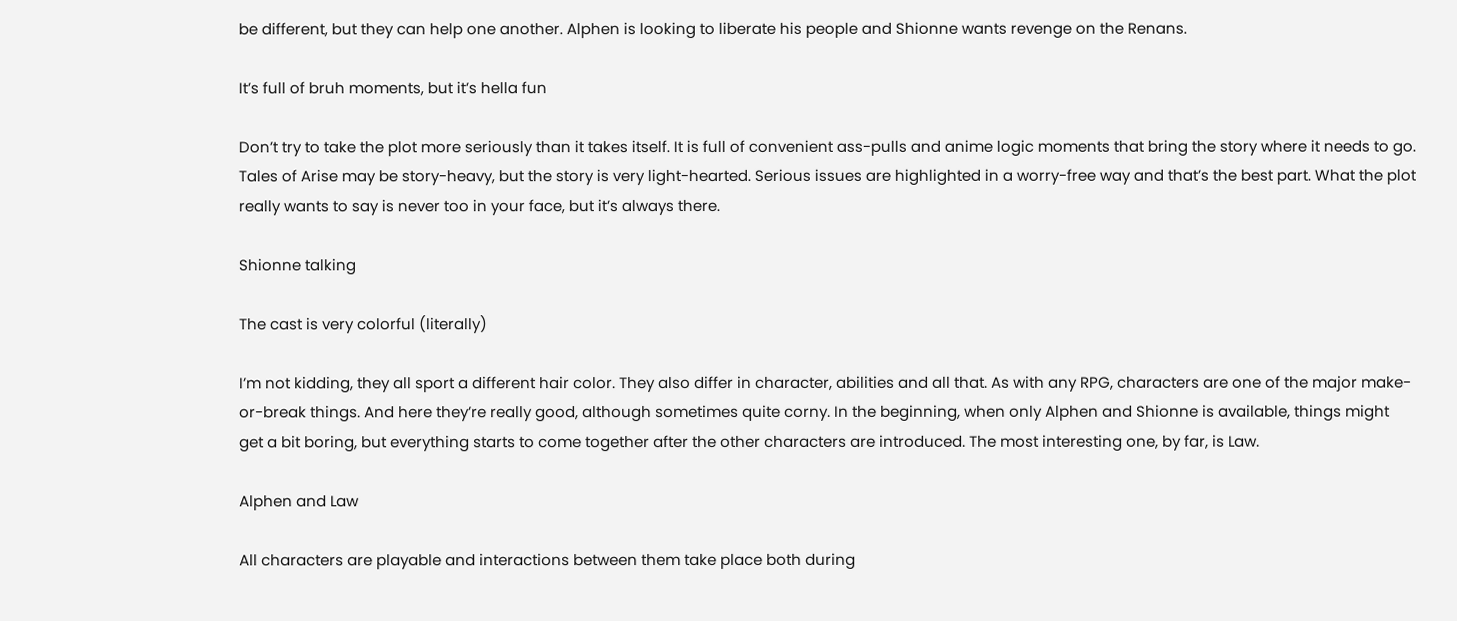be different, but they can help one another. Alphen is looking to liberate his people and Shionne wants revenge on the Renans.

It’s full of bruh moments, but it’s hella fun

Don’t try to take the plot more seriously than it takes itself. It is full of convenient ass-pulls and anime logic moments that bring the story where it needs to go. Tales of Arise may be story-heavy, but the story is very light-hearted. Serious issues are highlighted in a worry-free way and that’s the best part. What the plot really wants to say is never too in your face, but it’s always there.

Shionne talking

The cast is very colorful (literally)

I’m not kidding, they all sport a different hair color. They also differ in character, abilities and all that. As with any RPG, characters are one of the major make-or-break things. And here they’re really good, although sometimes quite corny. In the beginning, when only Alphen and Shionne is available, things might get a bit boring, but everything starts to come together after the other characters are introduced. The most interesting one, by far, is Law.

Alphen and Law

All characters are playable and interactions between them take place both during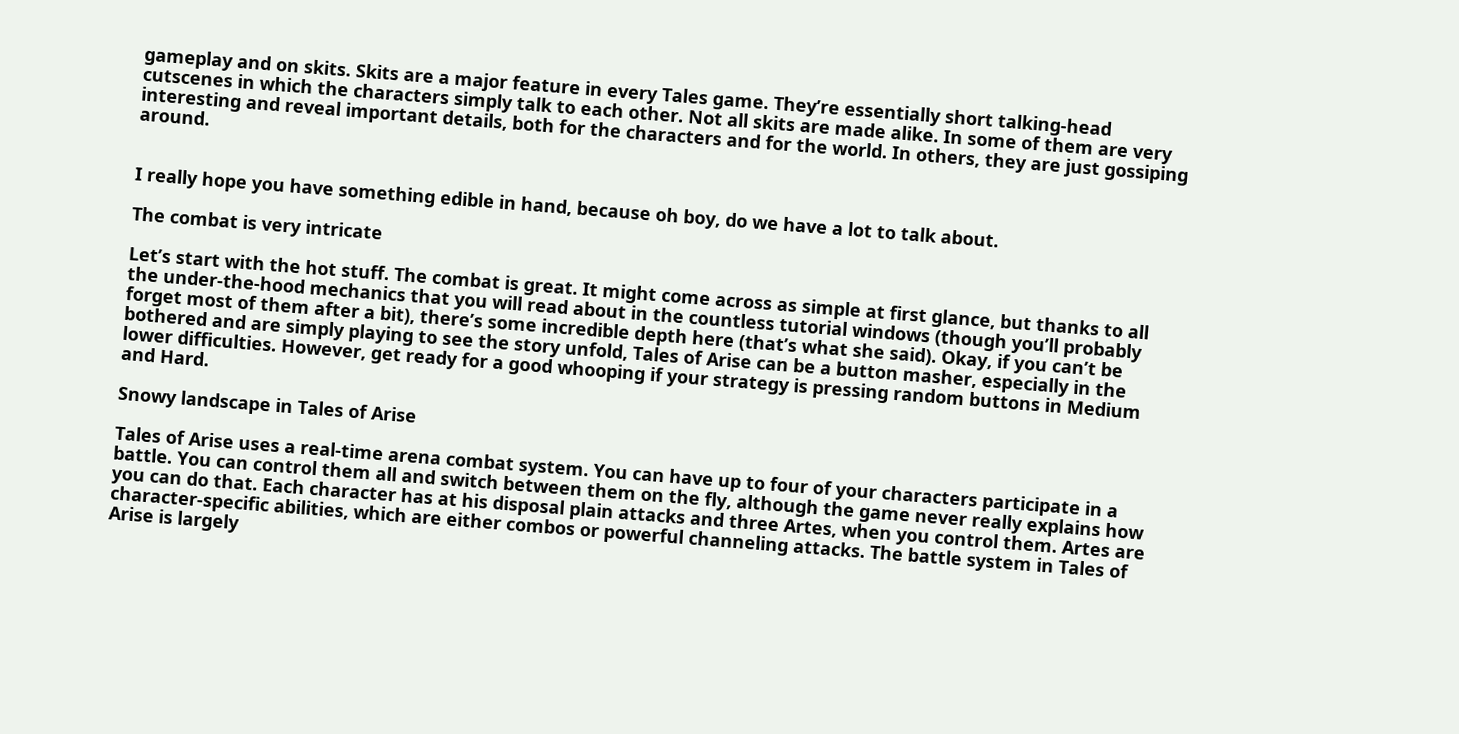gameplay and on skits. Skits are a major feature in every Tales game. They’re essentially short talking-head cutscenes in which the characters simply talk to each other. Not all skits are made alike. In some of them are very interesting and reveal important details, both for the characters and for the world. In others, they are just gossiping around.


I really hope you have something edible in hand, because oh boy, do we have a lot to talk about.

The combat is very intricate

Let’s start with the hot stuff. The combat is great. It might come across as simple at first glance, but thanks to all the under-the-hood mechanics that you will read about in the countless tutorial windows (though you’ll probably forget most of them after a bit), there’s some incredible depth here (that’s what she said). Okay, if you can’t be bothered and are simply playing to see the story unfold, Tales of Arise can be a button masher, especially in the lower difficulties. However, get ready for a good whooping if your strategy is pressing random buttons in Medium and Hard.

Snowy landscape in Tales of Arise

Tales of Arise uses a real-time arena combat system. You can have up to four of your characters participate in a battle. You can control them all and switch between them on the fly, although the game never really explains how you can do that. Each character has at his disposal plain attacks and three Artes, when you control them. Artes are character-specific abilities, which are either combos or powerful channeling attacks. The battle system in Tales of Arise is largely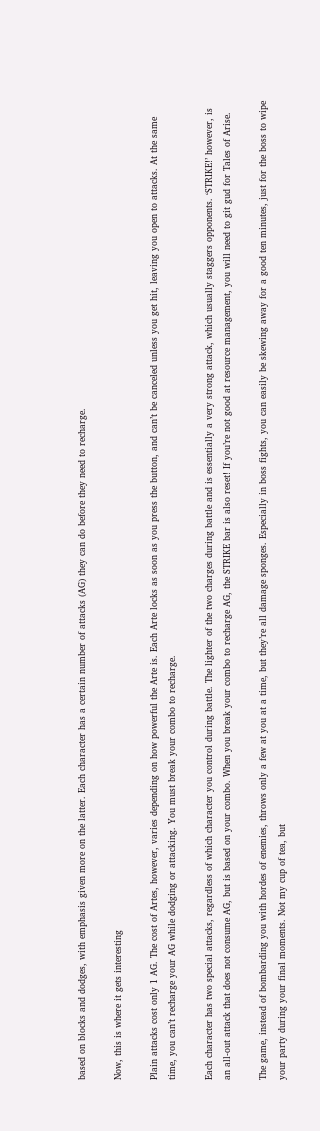based on blocks and dodges, with emphasis given more on the latter. Each character has a certain number of attacks (AG) they can do before they need to recharge.

Now, this is where it gets interesting

Plain attacks cost only 1 AG. The cost of Artes, however, varies depending on how powerful the Arte is. Each Arte locks as soon as you press the button, and can’t be canceled unless you get hit, leaving you open to attacks. At the same time, you can’t recharge your AG while dodging or attacking. You must break your combo to recharge.

Each character has two special attacks, regardless of which character you control during battle. The lighter of the two charges during battle and is essentially a very strong attack, which usually staggers opponents. ‘STRIKE!’ however, is an all-out attack that does not consume AG, but is based on your combo. When you break your combo to recharge AG, the STRIKE bar is also reset! If you’re not good at resource management, you will need to git gud for Tales of Arise.

The game, instead of bombarding you with hordes of enemies, throws only a few at you at a time, but they’re all damage sponges. Especially in boss fights, you can easily be skewing away for a good ten minutes, just for the boss to wipe your party during your final moments. Not my cup of tea, but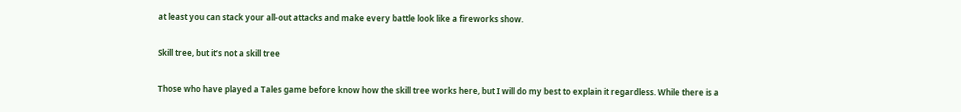at least you can stack your all-out attacks and make every battle look like a fireworks show.

Skill tree, but it’s not a skill tree

Those who have played a Tales game before know how the skill tree works here, but I will do my best to explain it regardless. While there is a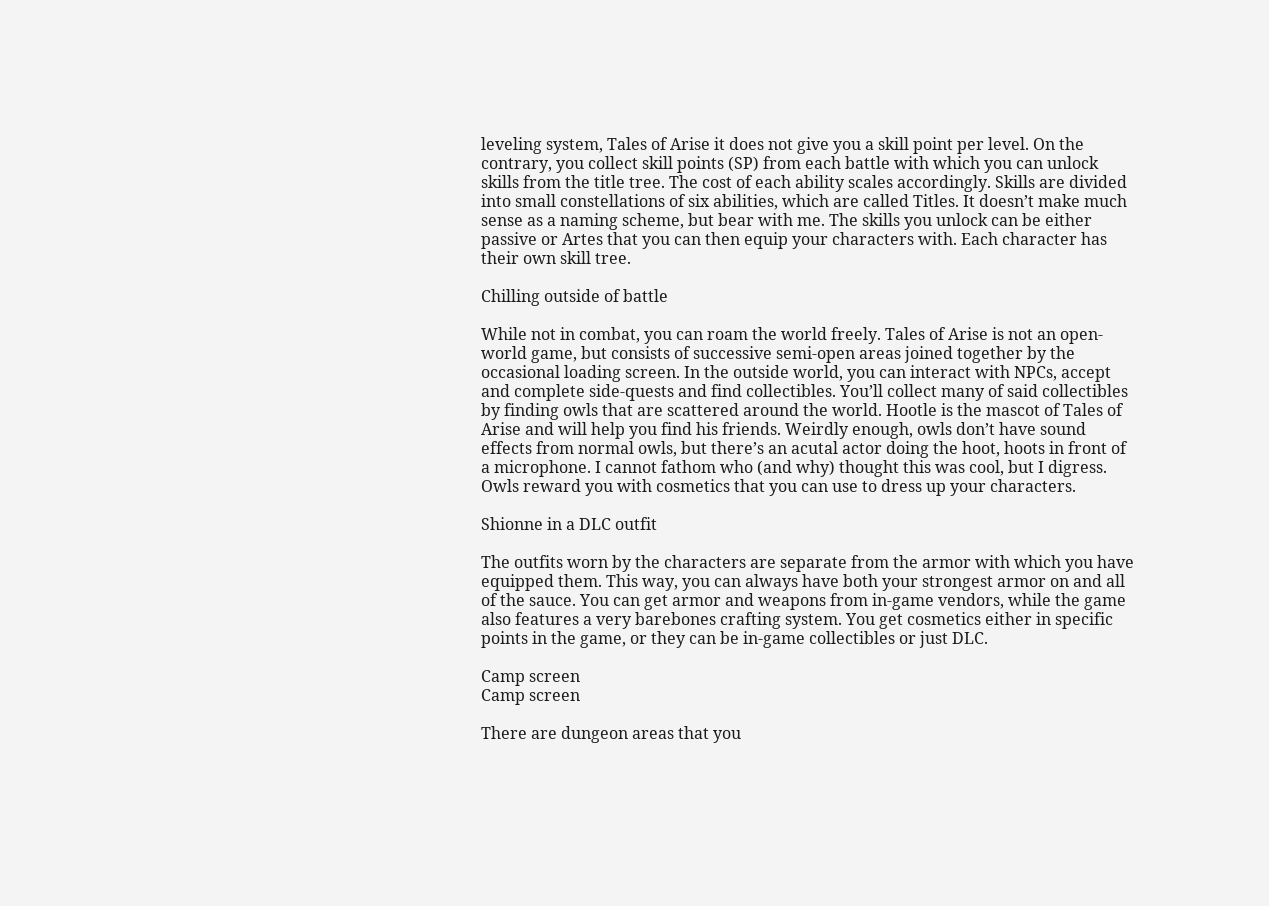leveling system, Tales of Arise it does not give you a skill point per level. On the contrary, you collect skill points (SP) from each battle with which you can unlock skills from the title tree. The cost of each ability scales accordingly. Skills are divided into small constellations of six abilities, which are called Titles. It doesn’t make much sense as a naming scheme, but bear with me. The skills you unlock can be either passive or Artes that you can then equip your characters with. Each character has their own skill tree.

Chilling outside of battle

While not in combat, you can roam the world freely. Tales of Arise is not an open-world game, but consists of successive semi-open areas joined together by the occasional loading screen. In the outside world, you can interact with NPCs, accept and complete side-quests and find collectibles. You’ll collect many of said collectibles by finding owls that are scattered around the world. Hootle is the mascot of Tales of Arise and will help you find his friends. Weirdly enough, owls don’t have sound effects from normal owls, but there’s an acutal actor doing the hoot, hoots in front of a microphone. I cannot fathom who (and why) thought this was cool, but I digress. Owls reward you with cosmetics that you can use to dress up your characters.

Shionne in a DLC outfit

The outfits worn by the characters are separate from the armor with which you have equipped them. This way, you can always have both your strongest armor on and all of the sauce. You can get armor and weapons from in-game vendors, while the game also features a very barebones crafting system. You get cosmetics either in specific points in the game, or they can be in-game collectibles or just DLC.

Camp screen
Camp screen

There are dungeon areas that you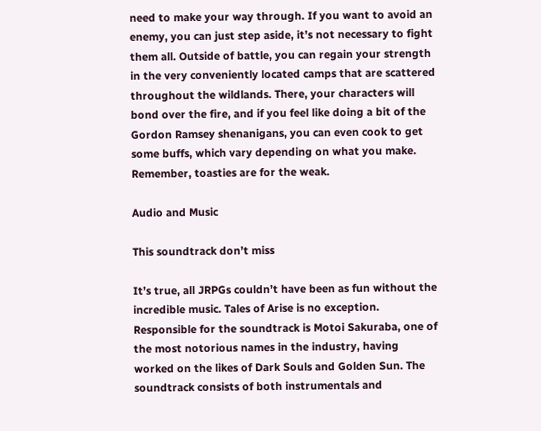need to make your way through. If you want to avoid an enemy, you can just step aside, it’s not necessary to fight them all. Outside of battle, you can regain your strength in the very conveniently located camps that are scattered throughout the wildlands. There, your characters will bond over the fire, and if you feel like doing a bit of the Gordon Ramsey shenanigans, you can even cook to get some buffs, which vary depending on what you make. Remember, toasties are for the weak.

Audio and Music

This soundtrack don’t miss

It’s true, all JRPGs couldn’t have been as fun without the incredible music. Tales of Arise is no exception. Responsible for the soundtrack is Motoi Sakuraba, one of the most notorious names in the industry, having worked on the likes of Dark Souls and Golden Sun. The soundtrack consists of both instrumentals and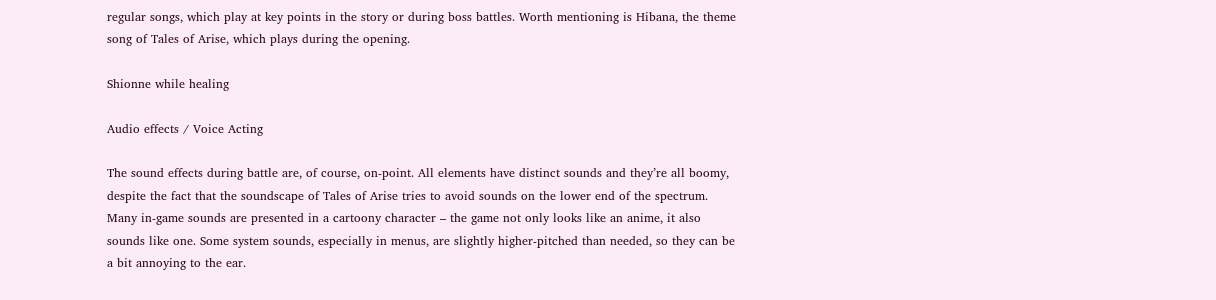regular songs, which play at key points in the story or during boss battles. Worth mentioning is Hibana, the theme song of Tales of Arise, which plays during the opening.

Shionne while healing

Audio effects / Voice Acting

The sound effects during battle are, of course, on-point. All elements have distinct sounds and they’re all boomy, despite the fact that the soundscape of Tales of Arise tries to avoid sounds on the lower end of the spectrum. Many in-game sounds are presented in a cartoony character – the game not only looks like an anime, it also sounds like one. Some system sounds, especially in menus, are slightly higher-pitched than needed, so they can be a bit annoying to the ear.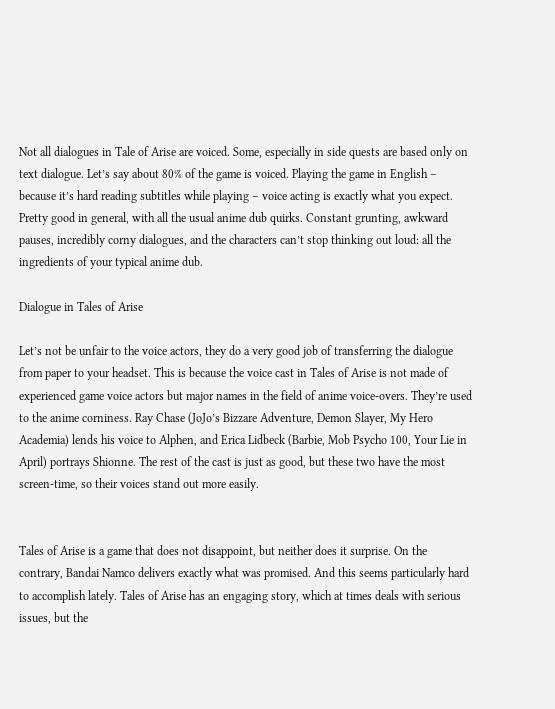Not all dialogues in Tale of Arise are voiced. Some, especially in side quests are based only on text dialogue. Let’s say about 80% of the game is voiced. Playing the game in English – because it’s hard reading subtitles while playing – voice acting is exactly what you expect. Pretty good in general, with all the usual anime dub quirks. Constant grunting, awkward pauses, incredibly corny dialogues, and the characters can’t stop thinking out loud: all the ingredients of your typical anime dub.

Dialogue in Tales of Arise

Let’s not be unfair to the voice actors, they do a very good job of transferring the dialogue from paper to your headset. This is because the voice cast in Tales of Arise is not made of experienced game voice actors but major names in the field of anime voice-overs. They’re used to the anime corniness. Ray Chase (JoJo’s Bizzare Adventure, Demon Slayer, My Hero Academia) lends his voice to Alphen, and Erica Lidbeck (Barbie, Mob Psycho 100, Your Lie in April) portrays Shionne. The rest of the cast is just as good, but these two have the most screen-time, so their voices stand out more easily.


Tales of Arise is a game that does not disappoint, but neither does it surprise. On the contrary, Bandai Namco delivers exactly what was promised. And this seems particularly hard to accomplish lately. Tales of Arise has an engaging story, which at times deals with serious issues, but the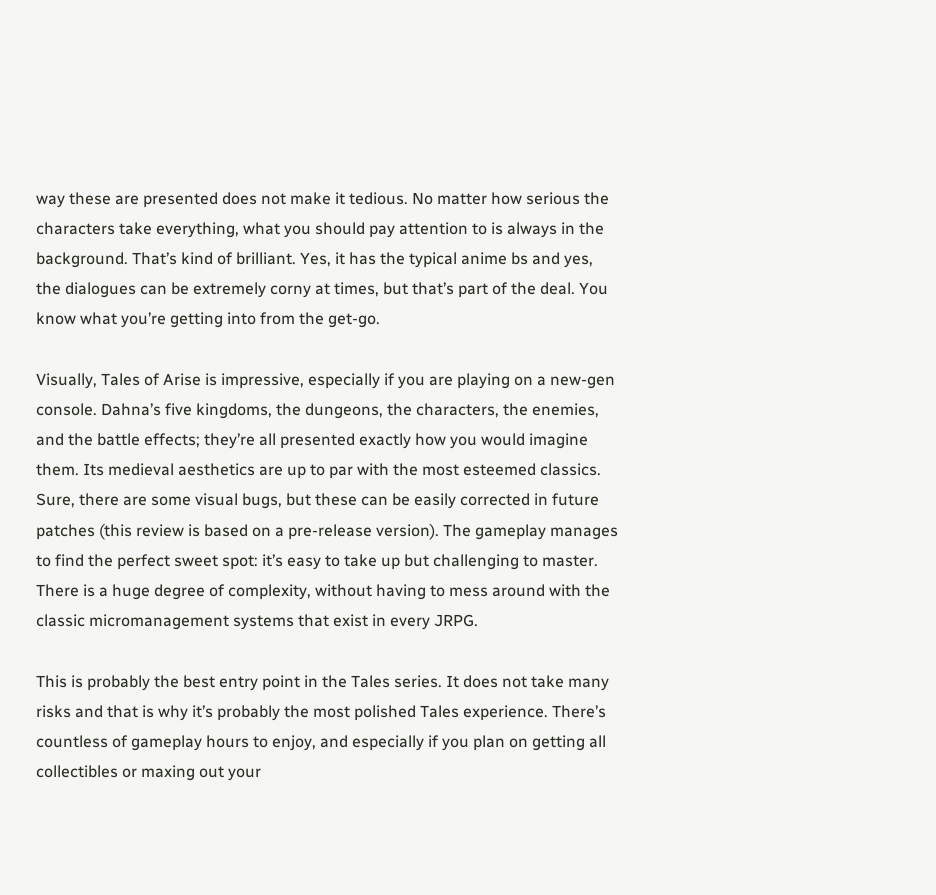way these are presented does not make it tedious. No matter how serious the characters take everything, what you should pay attention to is always in the background. That’s kind of brilliant. Yes, it has the typical anime bs and yes, the dialogues can be extremely corny at times, but that’s part of the deal. You know what you’re getting into from the get-go.

Visually, Tales of Arise is impressive, especially if you are playing on a new-gen console. Dahna’s five kingdoms, the dungeons, the characters, the enemies, and the battle effects; they’re all presented exactly how you would imagine them. Its medieval aesthetics are up to par with the most esteemed classics. Sure, there are some visual bugs, but these can be easily corrected in future patches (this review is based on a pre-release version). The gameplay manages to find the perfect sweet spot: it’s easy to take up but challenging to master. There is a huge degree of complexity, without having to mess around with the classic micromanagement systems that exist in every JRPG.

This is probably the best entry point in the Tales series. It does not take many risks and that is why it’s probably the most polished Tales experience. There’s countless of gameplay hours to enjoy, and especially if you plan on getting all collectibles or maxing out your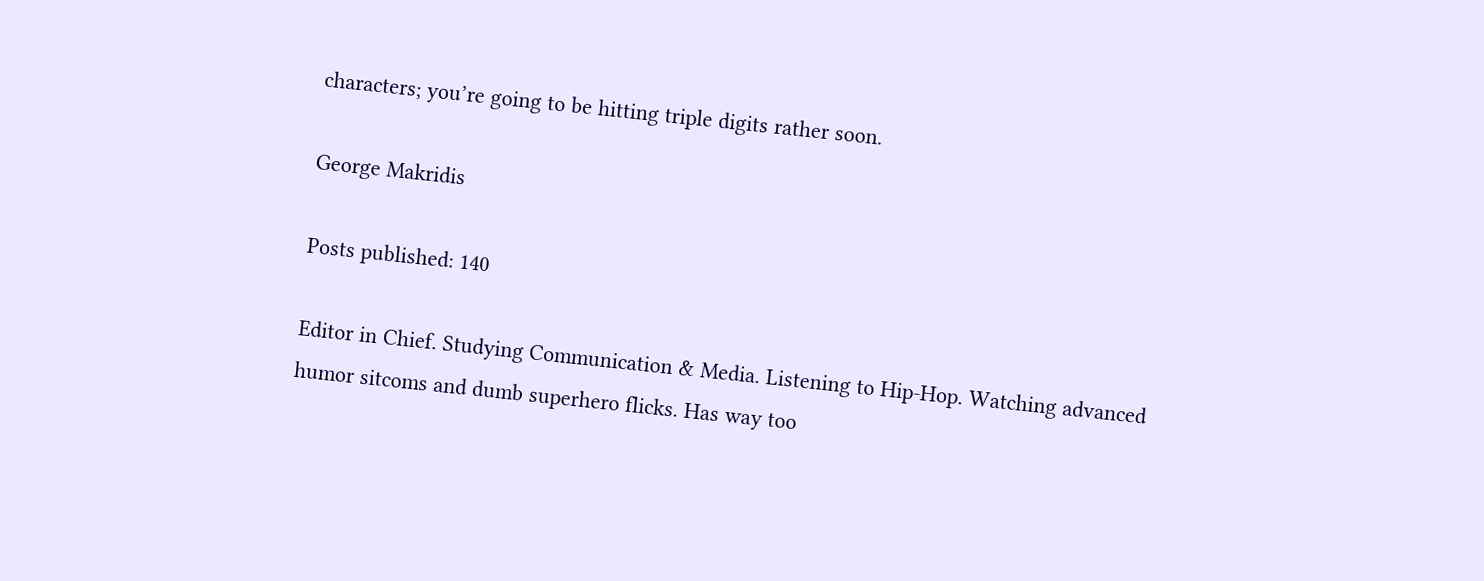characters; you’re going to be hitting triple digits rather soon.

George Makridis

Posts published: 140

Editor in Chief. Studying Communication & Media. Listening to Hip-Hop. Watching advanced humor sitcoms and dumb superhero flicks. Has way too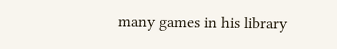many games in his library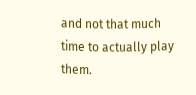and not that much time to actually play them.